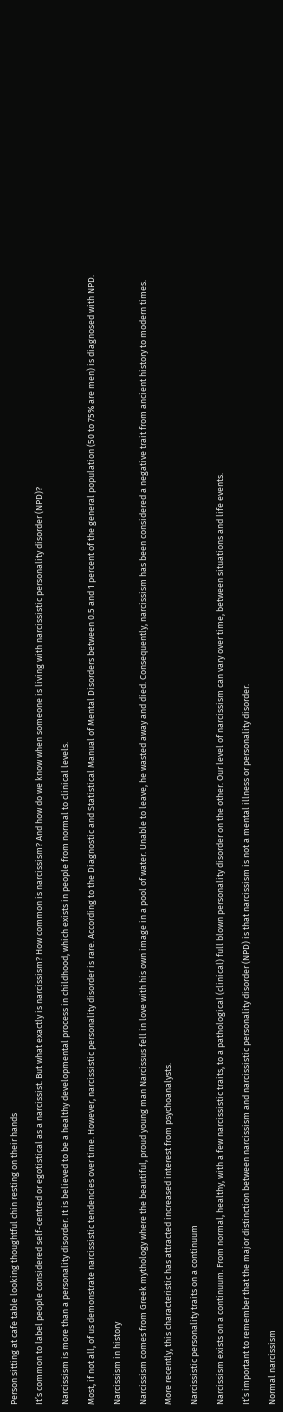Person sitting at cafe table looking thoughtful chin resting on their hands

It’s common to label people considered self-centred or egotistical as a narcissist. But what exactly is narcissism? How common is narcissism? And how do we know when someone is living with narcissistic personality disorder (NPD)?

Narcissism is more than a personality disorder. It is believed to be a healthy developmental process in childhood, which exists in people from normal to clinical levels.

Most, if not all, of us demonstrate narcissistic tendencies over time. However, narcissistic personality disorder is rare. According to the Diagnostic and Statistical Manual of Mental Disorders between 0.5 and 1 percent of the general population (50 to 75% are men) is diagnosed with NPD.

Narcissism in history

Narcissism comes from Greek mythology where the beautiful, proud young man Narcissus fell in love with his own image in a pool of water. Unable to leave, he wasted away and died. Consequently, narcissism has been considered a negative trait from ancient history to modern times.

More recently, this characteristic has attracted increased interest from psychoanalysts.

Narcissistic personality traits on a continuum

Narcissism exists on a continuum. From normal, healthy, with a few narcissistic traits, to a pathological (clinical) full blown personality disorder on the other. Our level of narcissism can vary over time, between situations and life events.

It’s important to remember that the major distinction between narcissism and narcissistic personality disorder (NPD) is that narcissism is not a mental illness or personality disorder.

Normal narcissism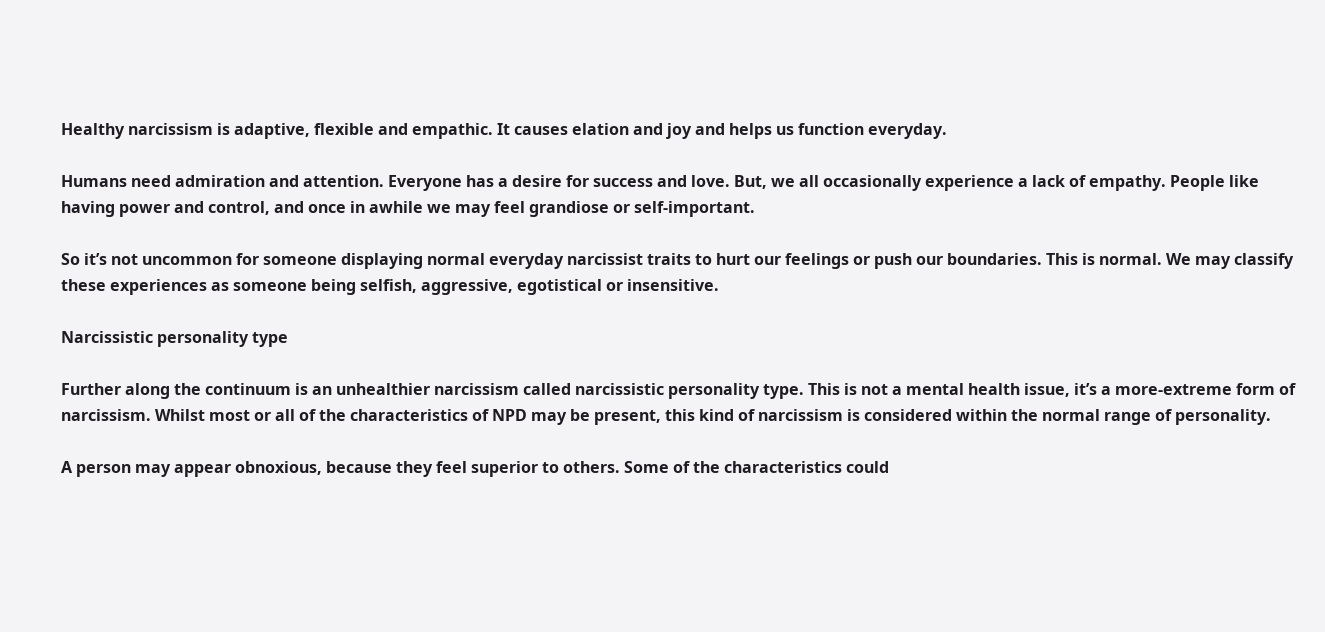Healthy narcissism is adaptive, flexible and empathic. It causes elation and joy and helps us function everyday.

Humans need admiration and attention. Everyone has a desire for success and love. But, we all occasionally experience a lack of empathy. People like having power and control, and once in awhile we may feel grandiose or self-important.

So it’s not uncommon for someone displaying normal everyday narcissist traits to hurt our feelings or push our boundaries. This is normal. We may classify these experiences as someone being selfish, aggressive, egotistical or insensitive.

Narcissistic personality type

Further along the continuum is an unhealthier narcissism called narcissistic personality type. This is not a mental health issue, it’s a more-extreme form of narcissism. Whilst most or all of the characteristics of NPD may be present, this kind of narcissism is considered within the normal range of personality.

A person may appear obnoxious, because they feel superior to others. Some of the characteristics could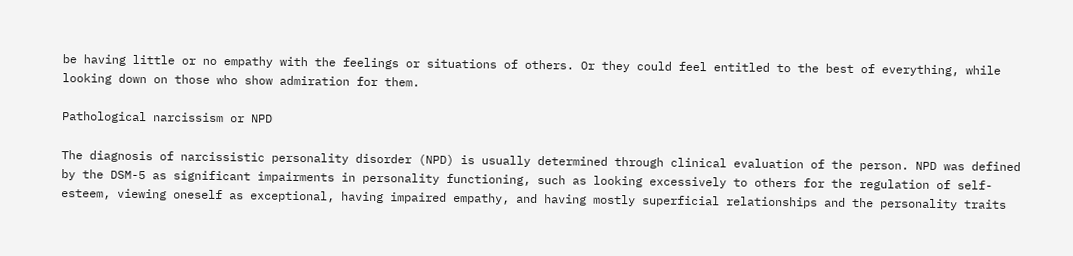be having little or no empathy with the feelings or situations of others. Or they could feel entitled to the best of everything, while looking down on those who show admiration for them.

Pathological narcissism or NPD

The diagnosis of narcissistic personality disorder (NPD) is usually determined through clinical evaluation of the person. NPD was defined by the DSM-5 as significant impairments in personality functioning, such as looking excessively to others for the regulation of self-esteem, viewing oneself as exceptional, having impaired empathy, and having mostly superficial relationships and the personality traits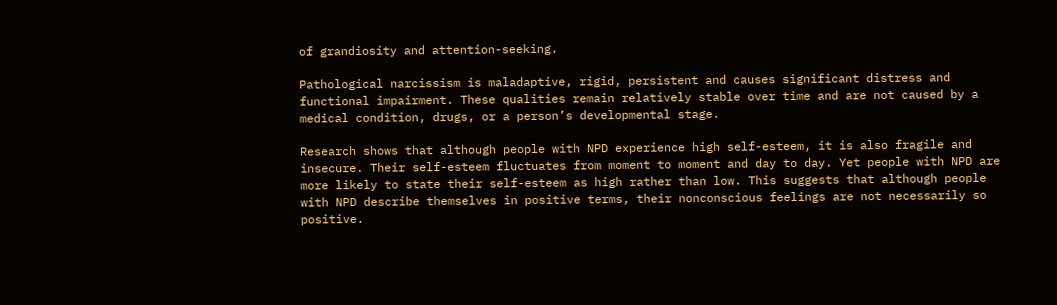of grandiosity and attention-seeking.

Pathological narcissism is maladaptive, rigid, persistent and causes significant distress and functional impairment. These qualities remain relatively stable over time and are not caused by a medical condition, drugs, or a person’s developmental stage.

Research shows that although people with NPD experience high self-esteem, it is also fragile and insecure. Their self-esteem fluctuates from moment to moment and day to day. Yet people with NPD are more likely to state their self-esteem as high rather than low. This suggests that although people with NPD describe themselves in positive terms, their nonconscious feelings are not necessarily so positive.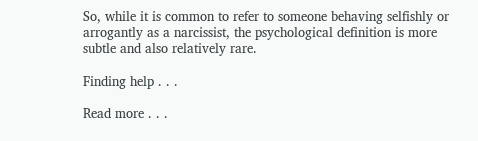So, while it is common to refer to someone behaving selfishly or arrogantly as a narcissist, the psychological definition is more subtle and also relatively rare.

Finding help . . .

Read more . . .